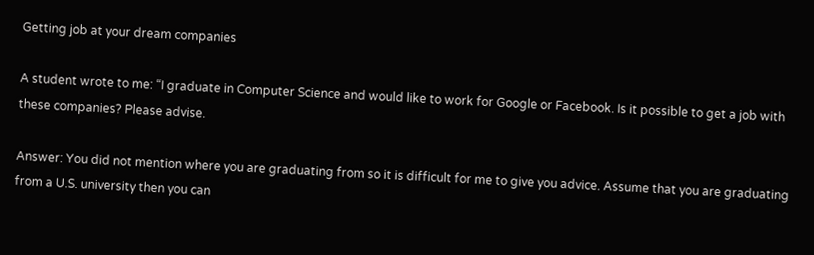Getting job at your dream companies

A student wrote to me: “I graduate in Computer Science and would like to work for Google or Facebook. Is it possible to get a job with these companies? Please advise.

Answer: You did not mention where you are graduating from so it is difficult for me to give you advice. Assume that you are graduating from a U.S. university then you can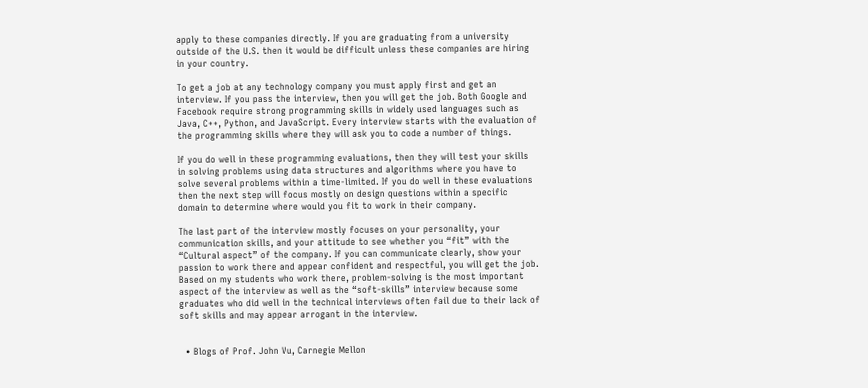apply to these companies directly. If you are graduating from a university outside of the U.S. then it would be difficult unless these companies are hiring in your country.

To get a job at any technology company you must apply first and get an interview. If you pass the interview, then you will get the job. Both Google and Facebook require strong programming skills in widely used languages such as Java, C++, Python, and JavaScript. Every interview starts with the evaluation of the programming skills where they will ask you to code a number of things.

If you do well in these programming evaluations, then they will test your skills in solving problems using data structures and algorithms where you have to solve several problems within a time-limited. If you do well in these evaluations then the next step will focus mostly on design questions within a specific domain to determine where would you fit to work in their company.

The last part of the interview mostly focuses on your personality, your communication skills, and your attitude to see whether you “fit” with the “Cultural aspect” of the company. If you can communicate clearly, show your passion to work there and appear confident and respectful, you will get the job. Based on my students who work there, problem-solving is the most important aspect of the interview as well as the “soft-skills” interview because some graduates who did well in the technical interviews often fail due to their lack of soft skills and may appear arrogant in the interview.


  • Blogs of Prof. John Vu, Carnegie Mellon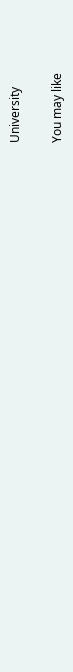University

You may like